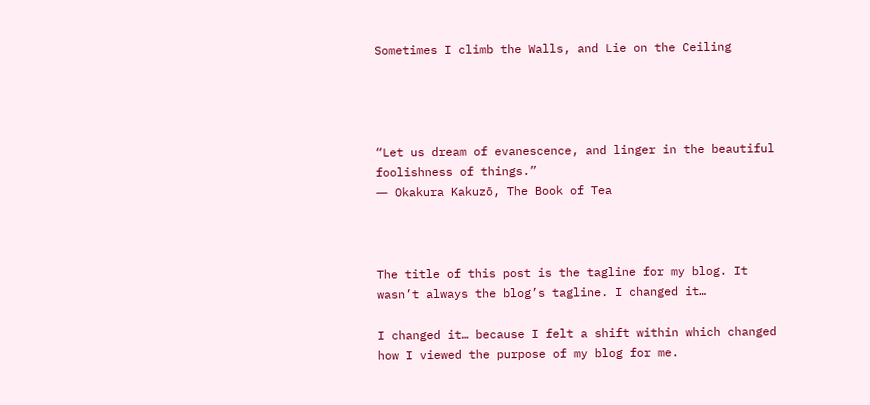Sometimes I climb the Walls, and Lie on the Ceiling




“Let us dream of evanescence, and linger in the beautiful foolishness of things.”
― Okakura Kakuzō, The Book of Tea



The title of this post is the tagline for my blog. It wasn’t always the blog’s tagline. I changed it…

I changed it… because I felt a shift within which changed how I viewed the purpose of my blog for me.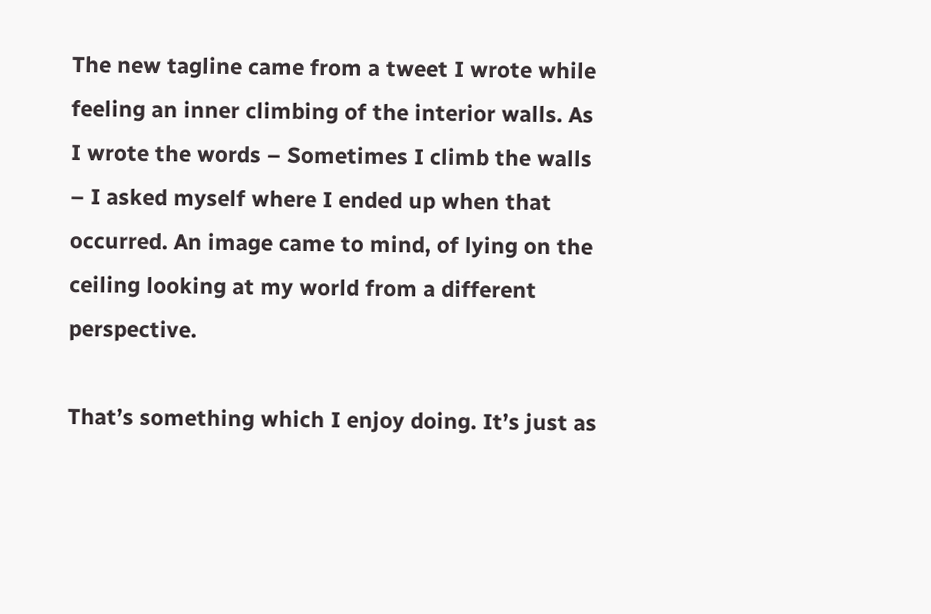The new tagline came from a tweet I wrote while feeling an inner climbing of the interior walls. As I wrote the words – Sometimes I climb the walls – I asked myself where I ended up when that occurred. An image came to mind, of lying on the ceiling looking at my world from a different perspective.

That’s something which I enjoy doing. It’s just as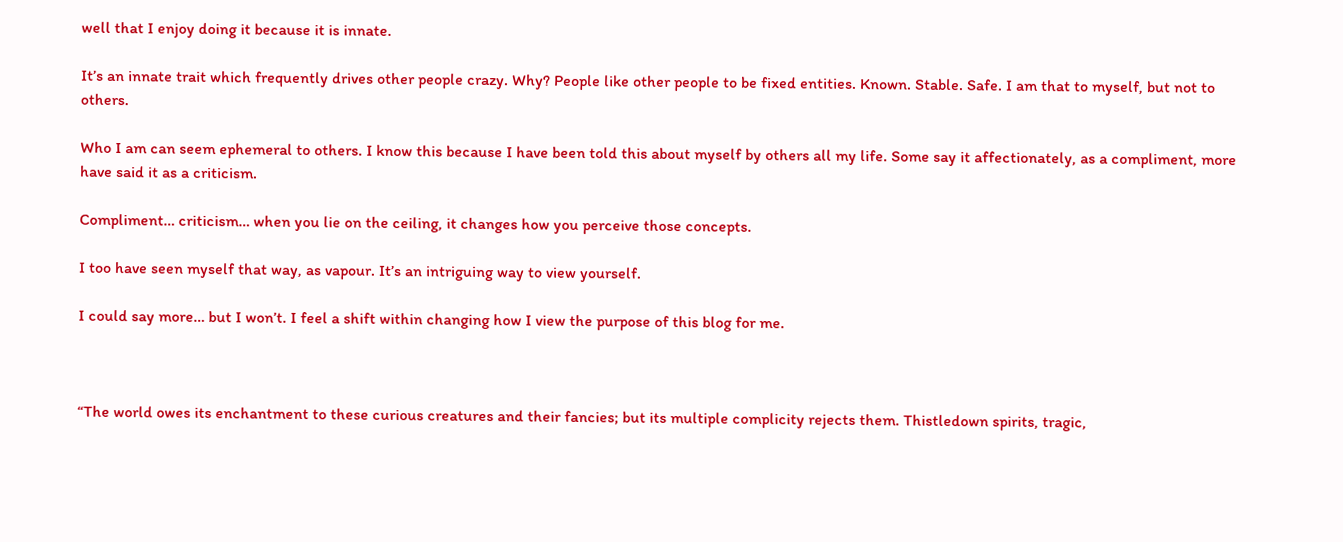well that I enjoy doing it because it is innate.

It’s an innate trait which frequently drives other people crazy. Why? People like other people to be fixed entities. Known. Stable. Safe. I am that to myself, but not to others.

Who I am can seem ephemeral to others. I know this because I have been told this about myself by others all my life. Some say it affectionately, as a compliment, more have said it as a criticism.

Compliment… criticism… when you lie on the ceiling, it changes how you perceive those concepts.

I too have seen myself that way, as vapour. It’s an intriguing way to view yourself.

I could say more… but I won’t. I feel a shift within changing how I view the purpose of this blog for me.



“The world owes its enchantment to these curious creatures and their fancies; but its multiple complicity rejects them. Thistledown spirits, tragic,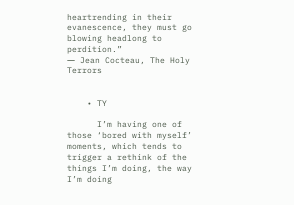heartrending in their evanescence, they must go blowing headlong to perdition.”
― Jean Cocteau, The Holy Terrors


    • TY

      I’m having one of those ‘bored with myself’ moments, which tends to trigger a rethink of the things I’m doing, the way I’m doing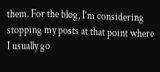them. For the blog, I’m considering stopping my posts at that point where I usually go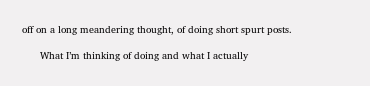off on a long meandering thought, of doing short spurt posts.

      What I’m thinking of doing and what I actually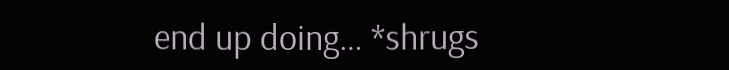end up doing… *shrugs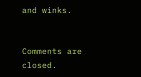and winks.


Comments are closed.